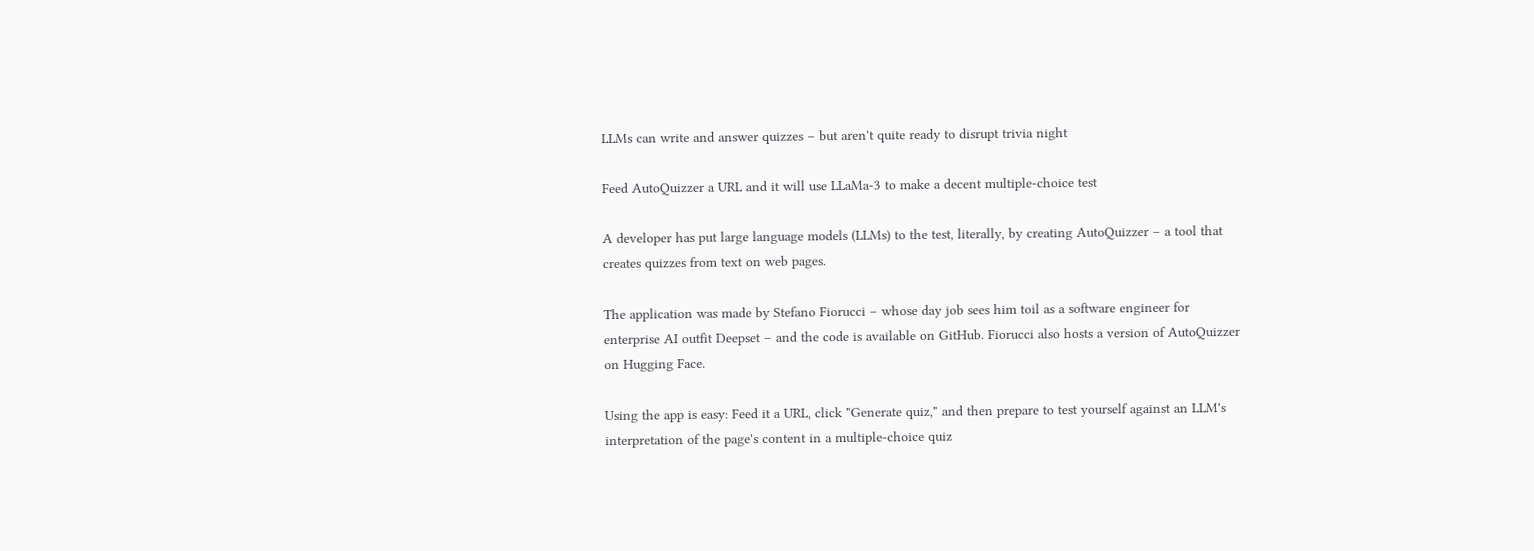LLMs can write and answer quizzes – but aren't quite ready to disrupt trivia night

Feed AutoQuizzer a URL and it will use LLaMa-3 to make a decent multiple-choice test

A developer has put large language models (LLMs) to the test, literally, by creating AutoQuizzer – a tool that creates quizzes from text on web pages.

The application was made by Stefano Fiorucci – whose day job sees him toil as a software engineer for enterprise AI outfit Deepset – and the code is available on GitHub. Fiorucci also hosts a version of AutoQuizzer on Hugging Face.

Using the app is easy: Feed it a URL, click "Generate quiz," and then prepare to test yourself against an LLM's interpretation of the page's content in a multiple-choice quiz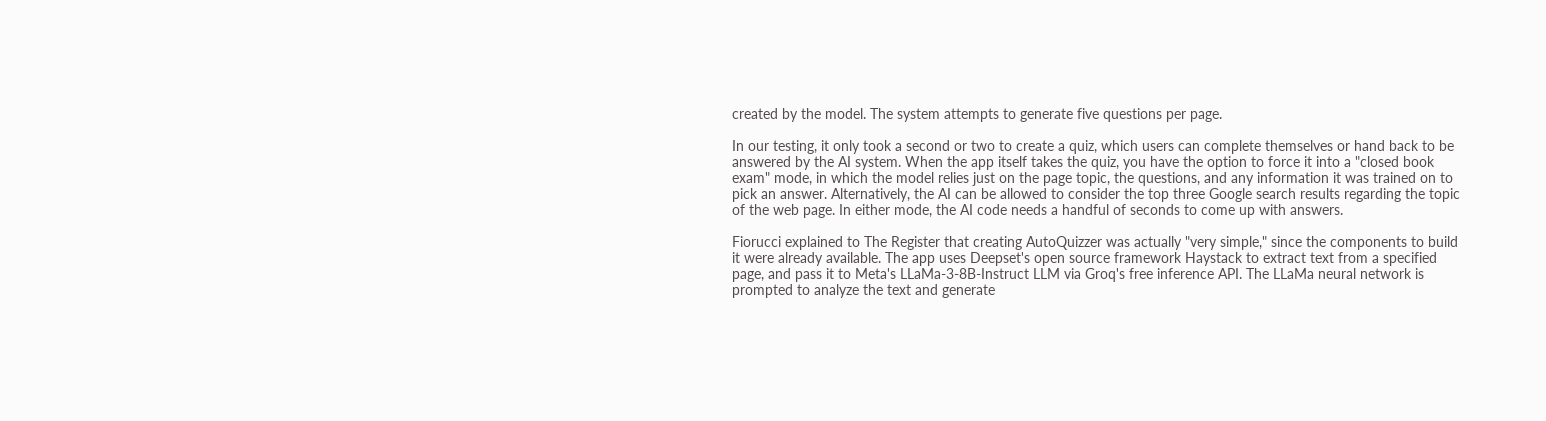created by the model. The system attempts to generate five questions per page.

In our testing, it only took a second or two to create a quiz, which users can complete themselves or hand back to be answered by the AI system. When the app itself takes the quiz, you have the option to force it into a "closed book exam" mode, in which the model relies just on the page topic, the questions, and any information it was trained on to pick an answer. Alternatively, the AI can be allowed to consider the top three Google search results regarding the topic of the web page. In either mode, the AI code needs a handful of seconds to come up with answers.

Fiorucci explained to The Register that creating AutoQuizzer was actually "very simple," since the components to build it were already available. The app uses Deepset's open source framework Haystack to extract text from a specified page, and pass it to Meta's LLaMa-3-8B-Instruct LLM via Groq's free inference API. The LLaMa neural network is prompted to analyze the text and generate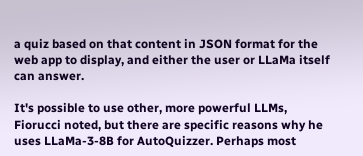a quiz based on that content in JSON format for the web app to display, and either the user or LLaMa itself can answer.

It's possible to use other, more powerful LLMs, Fiorucci noted, but there are specific reasons why he uses LLaMa-3-8B for AutoQuizzer. Perhaps most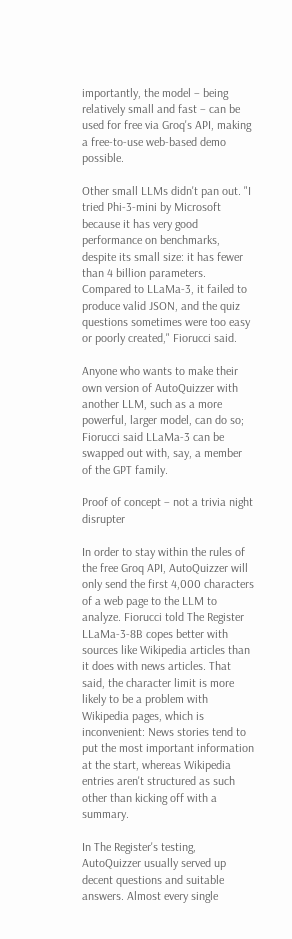importantly, the model – being relatively small and fast – can be used for free via Groq's API, making a free-to-use web-based demo possible.

Other small LLMs didn't pan out. "I tried Phi-3-mini by Microsoft because it has very good performance on benchmarks, despite its small size: it has fewer than 4 billion parameters. Compared to LLaMa-3, it failed to produce valid JSON, and the quiz questions sometimes were too easy or poorly created," Fiorucci said.

Anyone who wants to make their own version of AutoQuizzer with another LLM, such as a more powerful, larger model, can do so; Fiorucci said LLaMa-3 can be swapped out with, say, a member of the GPT family.

Proof of concept – not a trivia night disrupter

In order to stay within the rules of the free Groq API, AutoQuizzer will only send the first 4,000 characters of a web page to the LLM to analyze. Fiorucci told The Register LLaMa-3-8B copes better with sources like Wikipedia articles than it does with news articles. That said, the character limit is more likely to be a problem with Wikipedia pages, which is inconvenient: News stories tend to put the most important information at the start, whereas Wikipedia entries aren't structured as such other than kicking off with a summary.

In The Register's testing, AutoQuizzer usually served up decent questions and suitable answers. Almost every single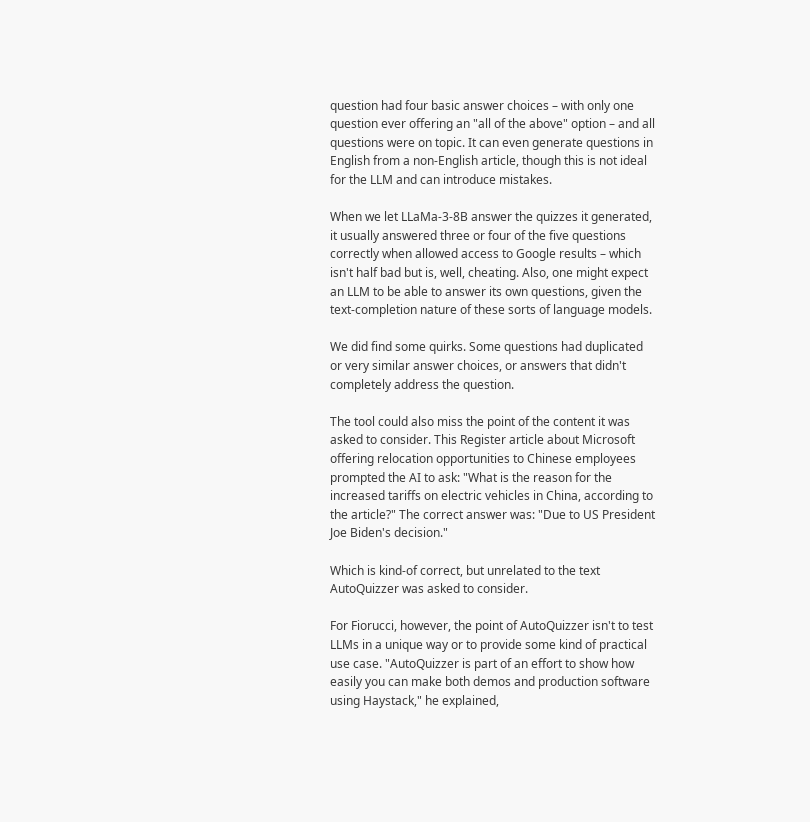question had four basic answer choices – with only one question ever offering an "all of the above" option – and all questions were on topic. It can even generate questions in English from a non-English article, though this is not ideal for the LLM and can introduce mistakes.

When we let LLaMa-3-8B answer the quizzes it generated, it usually answered three or four of the five questions correctly when allowed access to Google results – which isn't half bad but is, well, cheating. Also, one might expect an LLM to be able to answer its own questions, given the text-completion nature of these sorts of language models.

We did find some quirks. Some questions had duplicated or very similar answer choices, or answers that didn't completely address the question.

The tool could also miss the point of the content it was asked to consider. This Register article about Microsoft offering relocation opportunities to Chinese employees prompted the AI to ask: "What is the reason for the increased tariffs on electric vehicles in China, according to the article?" The correct answer was: "Due to US President Joe Biden's decision."

Which is kind-of correct, but unrelated to the text AutoQuizzer was asked to consider.

For Fiorucci, however, the point of AutoQuizzer isn't to test LLMs in a unique way or to provide some kind of practical use case. "AutoQuizzer is part of an effort to show how easily you can make both demos and production software using Haystack," he explained,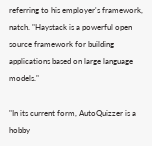referring to his employer's framework, natch. "Haystack is a powerful open source framework for building applications based on large language models."

"In its current form, AutoQuizzer is a hobby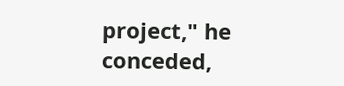project," he conceded,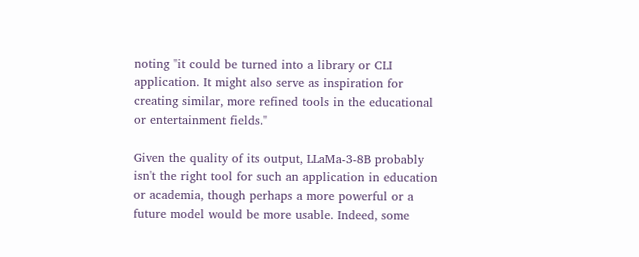noting "it could be turned into a library or CLI application. It might also serve as inspiration for creating similar, more refined tools in the educational or entertainment fields."

Given the quality of its output, LLaMa-3-8B probably isn't the right tool for such an application in education or academia, though perhaps a more powerful or a future model would be more usable. Indeed, some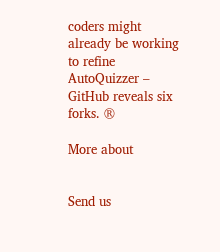coders might already be working to refine AutoQuizzer – GitHub reveals six forks. ®

More about


Send us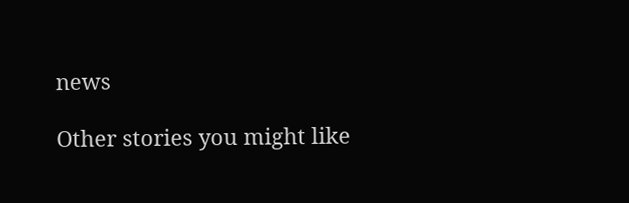news

Other stories you might like